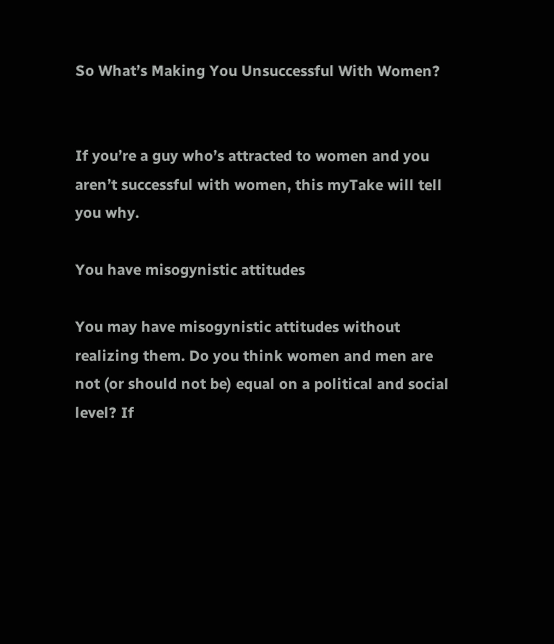So What’s Making You Unsuccessful With Women?


If you’re a guy who’s attracted to women and you aren’t successful with women, this myTake will tell you why.

You have misogynistic attitudes

You may have misogynistic attitudes without realizing them. Do you think women and men are not (or should not be) equal on a political and social level? If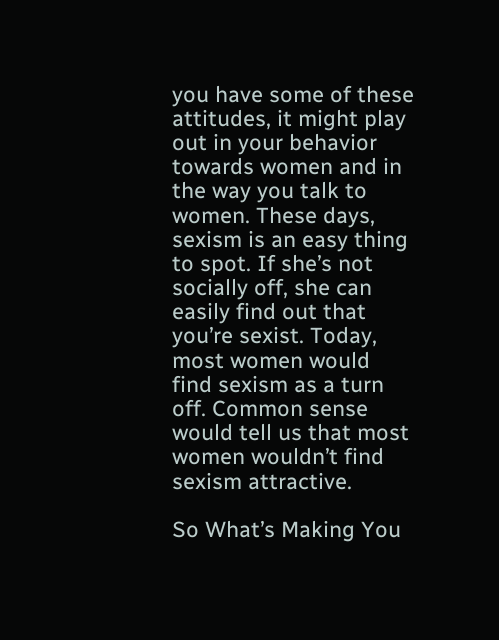you have some of these attitudes, it might play out in your behavior towards women and in the way you talk to women. These days, sexism is an easy thing to spot. If she’s not socially off, she can easily find out that you’re sexist. Today, most women would find sexism as a turn off. Common sense would tell us that most women wouldn’t find sexism attractive.

So What’s Making You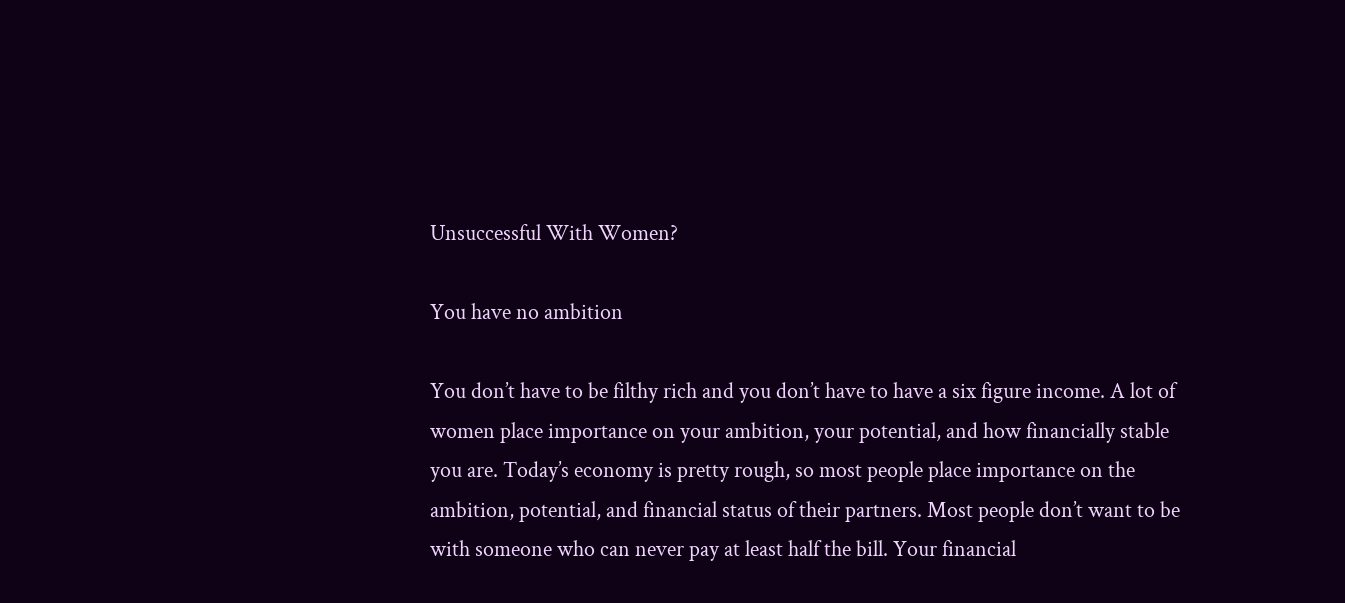Unsuccessful With Women?

You have no ambition

You don’t have to be filthy rich and you don’t have to have a six figure income. A lot of women place importance on your ambition, your potential, and how financially stable you are. Today’s economy is pretty rough, so most people place importance on the ambition, potential, and financial status of their partners. Most people don’t want to be with someone who can never pay at least half the bill. Your financial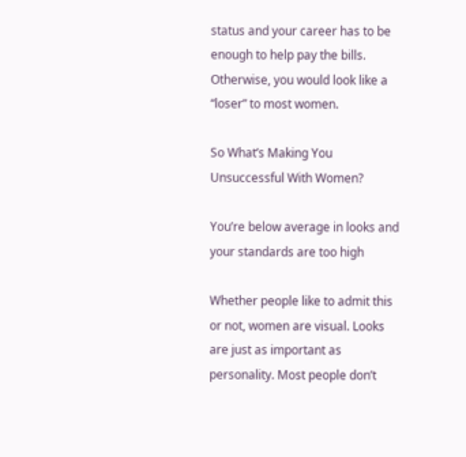status and your career has to be enough to help pay the bills. Otherwise, you would look like a “loser” to most women.

So What’s Making You Unsuccessful With Women?

You’re below average in looks and your standards are too high

Whether people like to admit this or not, women are visual. Looks are just as important as personality. Most people don’t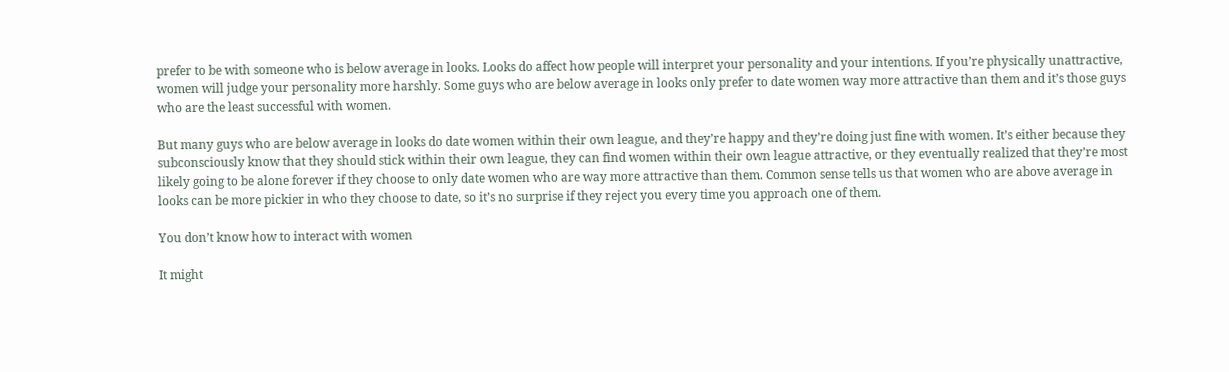prefer to be with someone who is below average in looks. Looks do affect how people will interpret your personality and your intentions. If you’re physically unattractive, women will judge your personality more harshly. Some guys who are below average in looks only prefer to date women way more attractive than them and it’s those guys who are the least successful with women.

But many guys who are below average in looks do date women within their own league, and they’re happy and they’re doing just fine with women. It’s either because they subconsciously know that they should stick within their own league, they can find women within their own league attractive, or they eventually realized that they’re most likely going to be alone forever if they choose to only date women who are way more attractive than them. Common sense tells us that women who are above average in looks can be more pickier in who they choose to date, so it’s no surprise if they reject you every time you approach one of them.

You don’t know how to interact with women

It might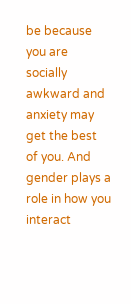be because you are socially awkward and anxiety may get the best of you. And gender plays a role in how you interact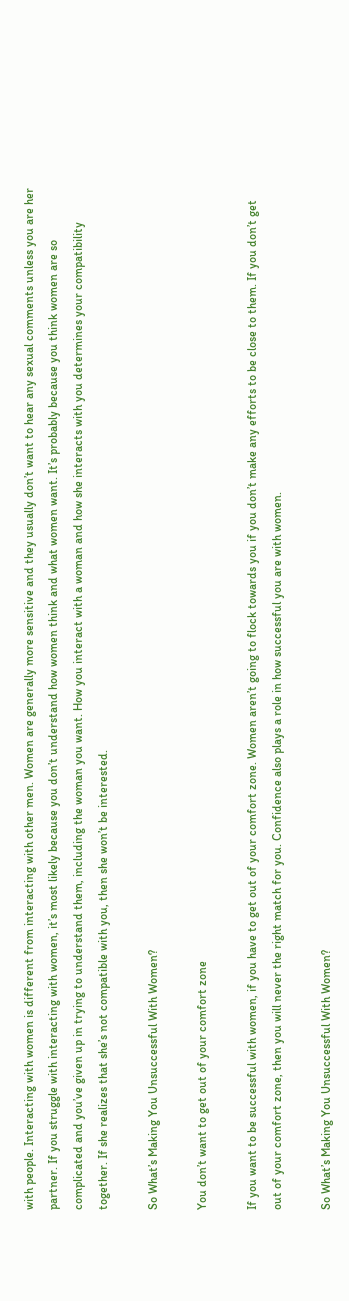with people. Interacting with women is different from interacting with other men. Women are generally more sensitive and they usually don’t want to hear any sexual comments unless you are her partner. If you struggle with interacting with women, it’s most likely because you don’t understand how women think and what women want. It’s probably because you think women are so complicated and you’ve given up in trying to understand them, including the woman you want. How you interact with a woman and how she interacts with you determines your compatibility together. If she realizes that she’s not compatible with you, then she won’t be interested.

So What’s Making You Unsuccessful With Women?

You don’t want to get out of your comfort zone

If you want to be successful with women, if you have to get out of your comfort zone. Women aren’t going to flock towards you if you don’t make any efforts to be close to them. If you don’t get out of your comfort zone, then you will never the right match for you. Confidence also plays a role in how successful you are with women.

So What’s Making You Unsuccessful With Women?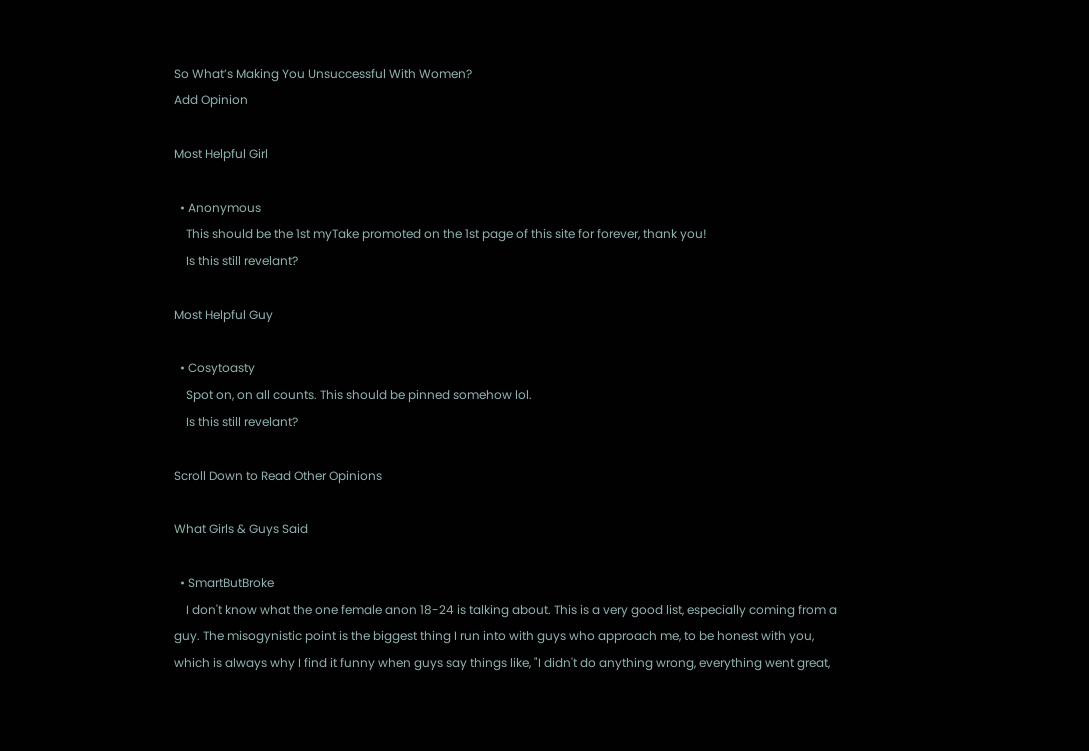So What’s Making You Unsuccessful With Women?
Add Opinion

Most Helpful Girl

  • Anonymous
    This should be the 1st myTake promoted on the 1st page of this site for forever, thank you!
    Is this still revelant?

Most Helpful Guy

  • Cosytoasty
    Spot on, on all counts. This should be pinned somehow lol.
    Is this still revelant?

Scroll Down to Read Other Opinions

What Girls & Guys Said

  • SmartButBroke
    I don't know what the one female anon 18-24 is talking about. This is a very good list, especially coming from a guy. The misogynistic point is the biggest thing I run into with guys who approach me, to be honest with you, which is always why I find it funny when guys say things like, "I didn't do anything wrong, everything went great,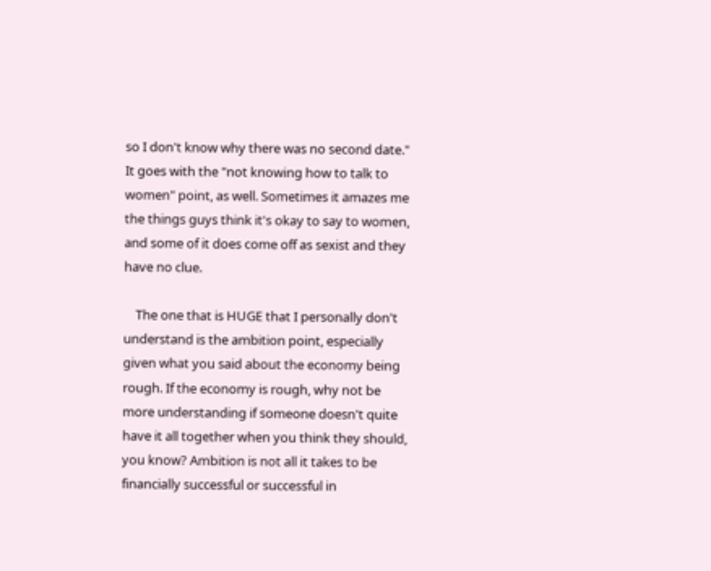so I don't know why there was no second date." It goes with the "not knowing how to talk to women" point, as well. Sometimes it amazes me the things guys think it's okay to say to women, and some of it does come off as sexist and they have no clue.

    The one that is HUGE that I personally don't understand is the ambition point, especially given what you said about the economy being rough. If the economy is rough, why not be more understanding if someone doesn't quite have it all together when you think they should, you know? Ambition is not all it takes to be financially successful or successful in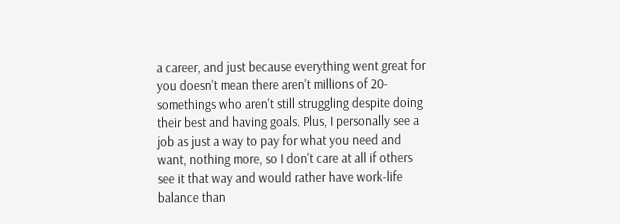a career, and just because everything went great for you doesn't mean there aren't millions of 20-somethings who aren't still struggling despite doing their best and having goals. Plus, I personally see a job as just a way to pay for what you need and want, nothing more, so I don't care at all if others see it that way and would rather have work-life balance than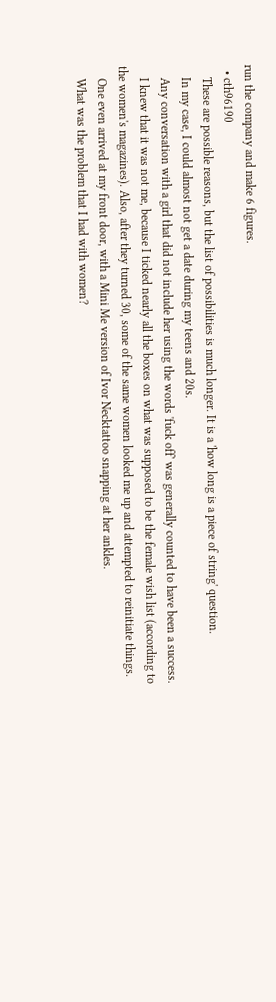run the company and make 6 figures.
  • cth96190
    These are possible reasons, but the list of possibilities is much longer. It is a 'how long is a piece of string' question.
    In my case, I could almost not get a date during my teens and 20s.
    Any conversation with a girl that did not include her using the words 'fuck off' was generally counted to have been a success.
    I knew that it was not me, because I ticked nearly all the boxes on what was supposed to be the female wish list (according to the women's magazines). Also, after they turned 30, some of the same women looked me up and attempted to reinitiate things.
    One even arrived at my front door, with a Mini Me version of Ivor Necktattoo snapping at her ankles.
    What was the problem that I had with women?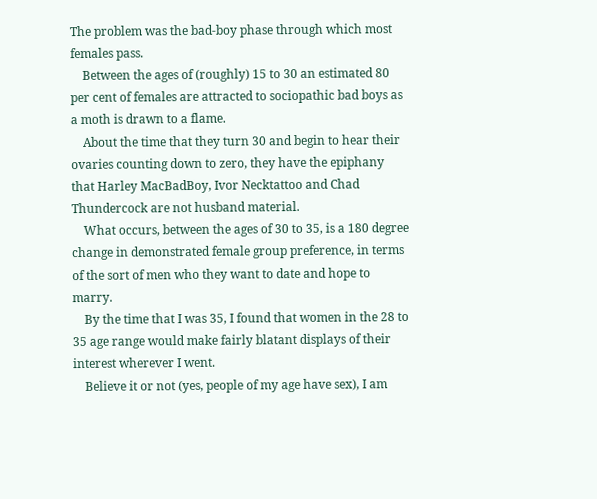The problem was the bad-boy phase through which most females pass.
    Between the ages of (roughly) 15 to 30 an estimated 80 per cent of females are attracted to sociopathic bad boys as a moth is drawn to a flame.
    About the time that they turn 30 and begin to hear their ovaries counting down to zero, they have the epiphany that Harley MacBadBoy, Ivor Necktattoo and Chad Thundercock are not husband material.
    What occurs, between the ages of 30 to 35, is a 180 degree change in demonstrated female group preference, in terms of the sort of men who they want to date and hope to marry.
    By the time that I was 35, I found that women in the 28 to 35 age range would make fairly blatant displays of their interest wherever I went.
    Believe it or not (yes, people of my age have sex), I am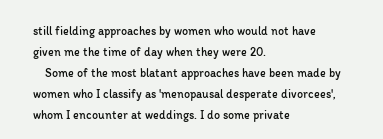still fielding approaches by women who would not have given me the time of day when they were 20.
    Some of the most blatant approaches have been made by women who I classify as 'menopausal desperate divorcees', whom I encounter at weddings. I do some private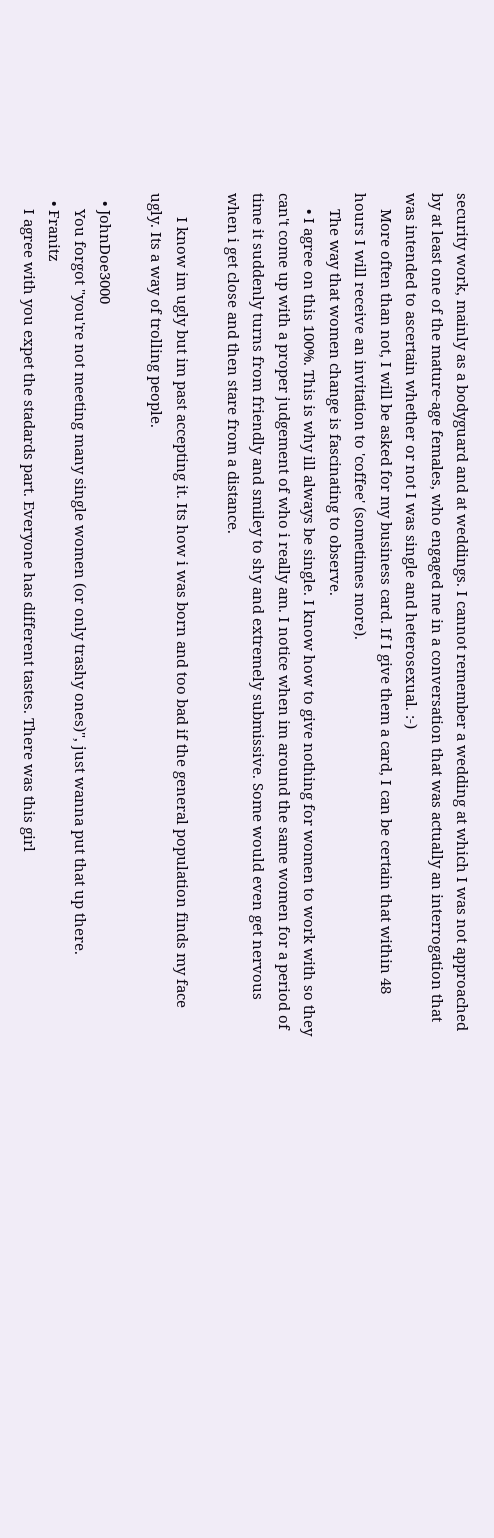security work, mainly as a bodyguard and at weddings. I cannot remember a wedding at which I was not approached by at least one of the mature-age females, who engaged me in a conversation that was actually an interrogation that was intended to ascertain whether or not I was single and heterosexual. :-)
    More often than not, I will be asked for my business card. If I give them a card, I can be certain that within 48 hours I will receive an invitation to 'coffee' (sometimes more).
    The way that women change is fascinating to observe.
    • I agree on this 100%. This is why ill always be single. I know how to give nothing for women to work with so they can't come up with a proper judgement of who i really am. I notice when im around the same women for a period of time it suddenly turns from friendly and smiley to shy and extremely submissive. Some would even get nervous when i get close and then stare from a distance.

      I know im ugly but im past accepting it. Its how i was born and too bad if the general population finds my face ugly. Its a way of trolling people.

  • JohnDoe3000
    You forgot "you're not meeting many single women (or only trashy ones)", just wanna put that up there.
  • Franitz
    I agree with you expet the stadards part. Everyone has different tastes. There was this girl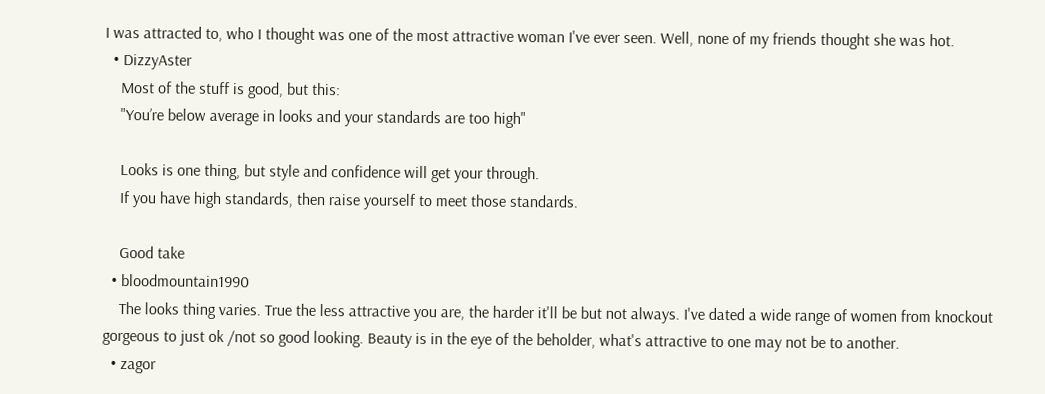I was attracted to, who I thought was one of the most attractive woman I've ever seen. Well, none of my friends thought she was hot.
  • DizzyAster
    Most of the stuff is good, but this:
    "You’re below average in looks and your standards are too high"

    Looks is one thing, but style and confidence will get your through.
    If you have high standards, then raise yourself to meet those standards.

    Good take
  • bloodmountain1990
    The looks thing varies. True the less attractive you are, the harder it'll be but not always. I've dated a wide range of women from knockout gorgeous to just ok /not so good looking. Beauty is in the eye of the beholder, what's attractive to one may not be to another.
  • zagor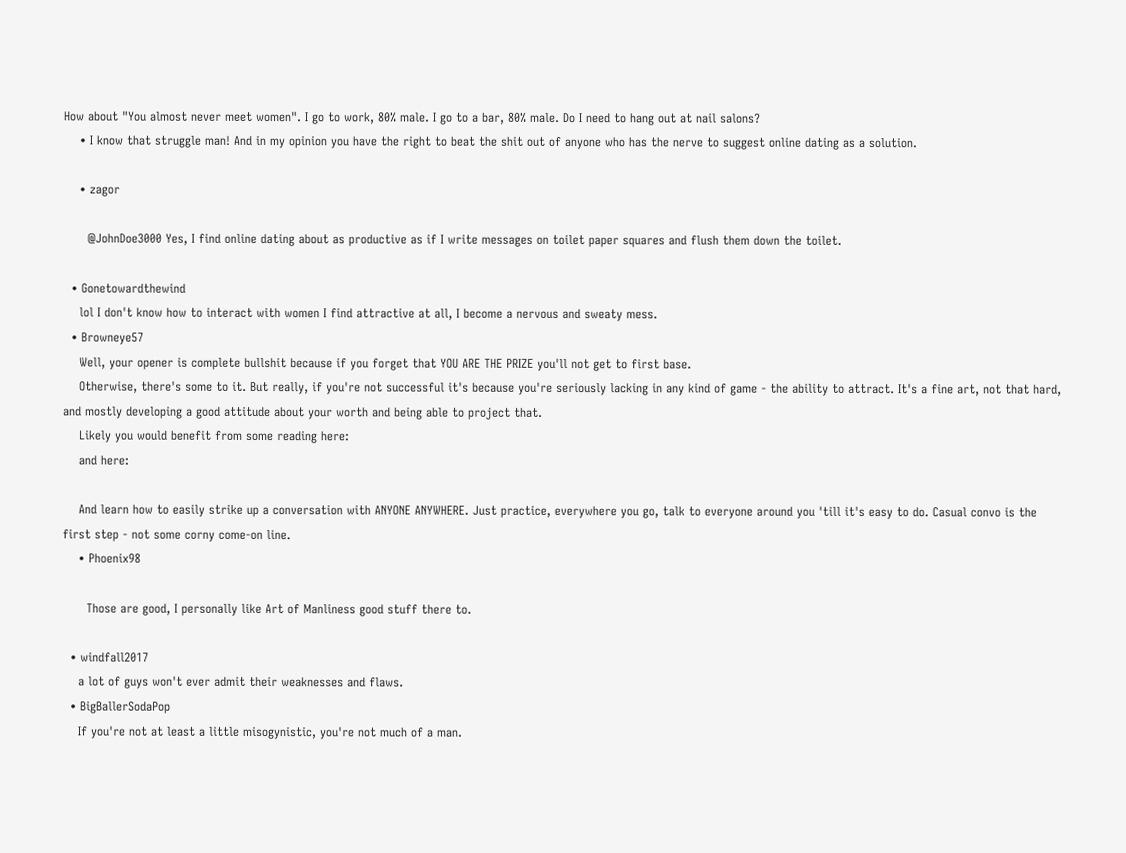How about "You almost never meet women". I go to work, 80% male. I go to a bar, 80% male. Do I need to hang out at nail salons?
    • I know that struggle man! And in my opinion you have the right to beat the shit out of anyone who has the nerve to suggest online dating as a solution.

    • zagor

      @JohnDoe3000 Yes, I find online dating about as productive as if I write messages on toilet paper squares and flush them down the toilet.

  • Gonetowardthewind
    lol I don't know how to interact with women I find attractive at all, I become a nervous and sweaty mess.
  • Browneye57
    Well, your opener is complete bullshit because if you forget that YOU ARE THE PRIZE you'll not get to first base.
    Otherwise, there's some to it. But really, if you're not successful it's because you're seriously lacking in any kind of game - the ability to attract. It's a fine art, not that hard, and mostly developing a good attitude about your worth and being able to project that.
    Likely you would benefit from some reading here:
    and here:

    And learn how to easily strike up a conversation with ANYONE ANYWHERE. Just practice, everywhere you go, talk to everyone around you 'till it's easy to do. Casual convo is the first step - not some corny come-on line.
    • Phoenix98

      Those are good, I personally like Art of Manliness good stuff there to.

  • windfall2017
    a lot of guys won't ever admit their weaknesses and flaws.
  • BigBallerSodaPop
    If you're not at least a little misogynistic, you're not much of a man.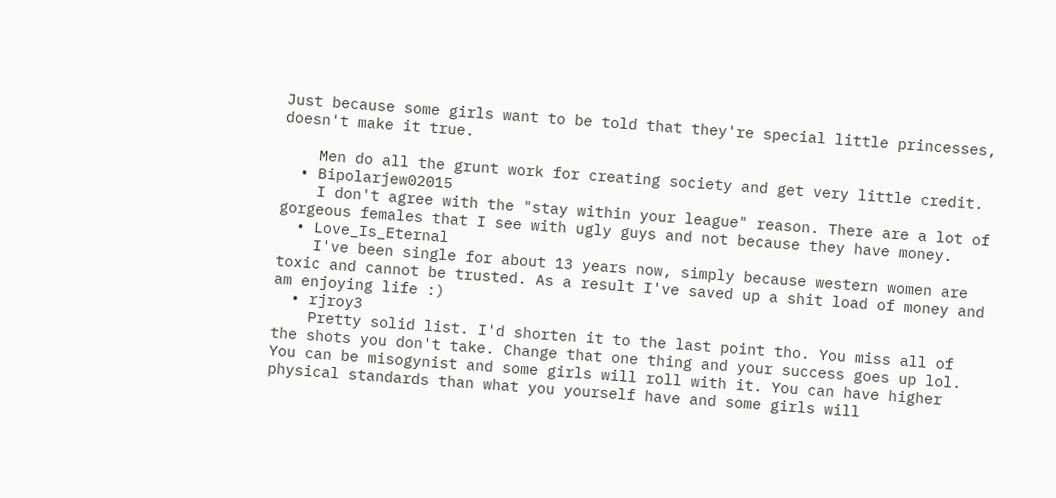Just because some girls want to be told that they're special little princesses, doesn't make it true.

    Men do all the grunt work for creating society and get very little credit.
  • Bipolarjew02015
    I don't agree with the "stay within your league" reason. There are a lot of gorgeous females that I see with ugly guys and not because they have money.
  • Love_Is_Eternal
    I've been single for about 13 years now, simply because western women are toxic and cannot be trusted. As a result I've saved up a shit load of money and am enjoying life :)
  • rjroy3
    Pretty solid list. I'd shorten it to the last point tho. You miss all of the shots you don't take. Change that one thing and your success goes up lol. You can be misogynist and some girls will roll with it. You can have higher physical standards than what you yourself have and some girls will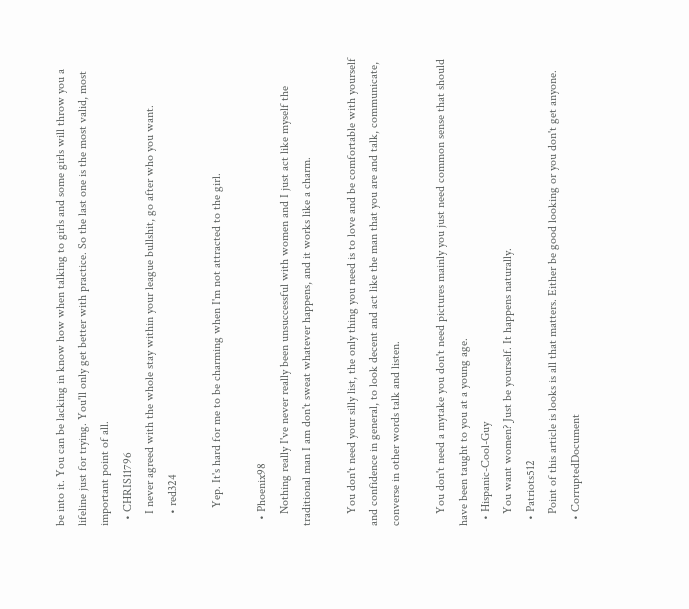be into it. You can be lacking in know how when talking to girls and some girls will throw you a lifeline just for trying. You'll only get better with practice. So the last one is the most valid, most important point of all.
  • CHRIS11796
    I never agreed with the whole stay within your league bullshit, go after who you want.
    • red324

      Yep. It's hard for me to be charming when I'm not attracted to the girl.

  • Phoenix98
    Nothing really I've never really been unsuccessful with women and I just act like myself the traditional man I am don't sweat whatever happens, and it works like a charm.

    You don't need your silly list, the only thing you need is to love and be comfortable with yourself and confidence in general, to look decent and act like the man that you are and talk, communicate, converse in other words talk and listen.

    You don't need a mytake you don't need pictures mainly you just need common sense that should have been taught to you at a young age.
  • Hispanic-Cool-Guy
    You want women? Just be yourself. It happens naturally.
  • Patriots512
    Point of this article is looks is all that matters. Either be good looking or you don't get anyone.
  • CorruptedDocument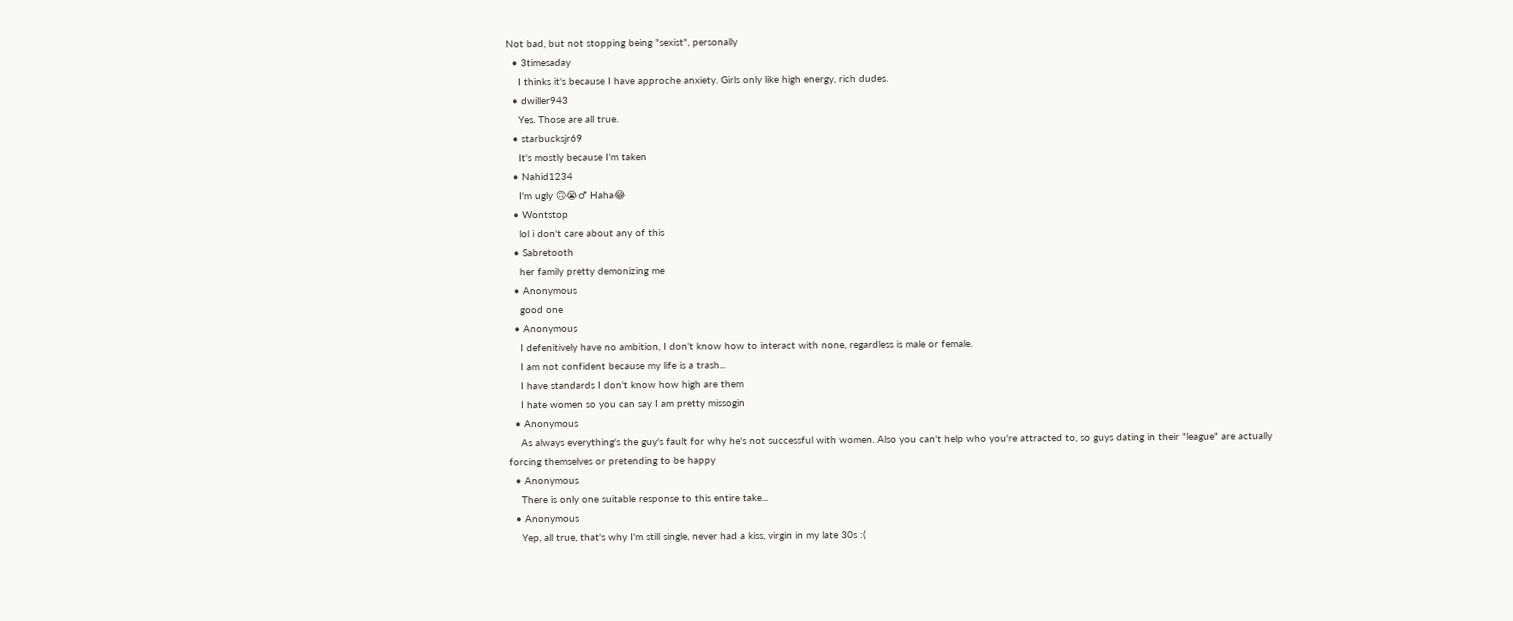Not bad, but not stopping being "sexist", personally
  • 3timesaday
    I thinks it's because I have approche anxiety. Girls only like high energy, rich dudes.
  • dwiller943
    Yes. Those are all true.
  • starbucksjr69
    It's mostly because I'm taken
  • Nahid1234
    I'm ugly 🙃😭♂ Haha😂
  • Wontstop
    lol i don't care about any of this
  • Sabretooth
    her family pretty demonizing me
  • Anonymous
    good one
  • Anonymous
    I defenitively have no ambition, I don't know how to interact with none, regardless is male or female.
    I am not confident because my life is a trash...
    I have standards I don't know how high are them
    I hate women so you can say I am pretty missogin
  • Anonymous
    As always everything's the guy's fault for why he's not successful with women. Also you can't help who you're attracted to, so guys dating in their "league" are actually forcing themselves or pretending to be happy
  • Anonymous
    There is only one suitable response to this entire take...
  • Anonymous
    Yep, all true, that's why I'm still single, never had a kiss, virgin in my late 30s :(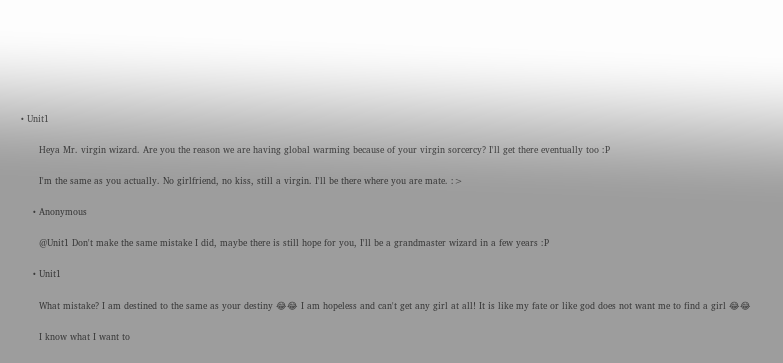• Unit1

      Heya Mr. virgin wizard. Are you the reason we are having global warming because of your virgin sorcercy? I'll get there eventually too :P

      I'm the same as you actually. No girlfriend, no kiss, still a virgin. I'll be there where you are mate. :>

    • Anonymous

      @Unit1 Don't make the same mistake I did, maybe there is still hope for you, I'll be a grandmaster wizard in a few years :P

    • Unit1

      What mistake? I am destined to the same as your destiny 😂😂 I am hopeless and can't get any girl at all! It is like my fate or like god does not want me to find a girl 😂😂

      I know what I want to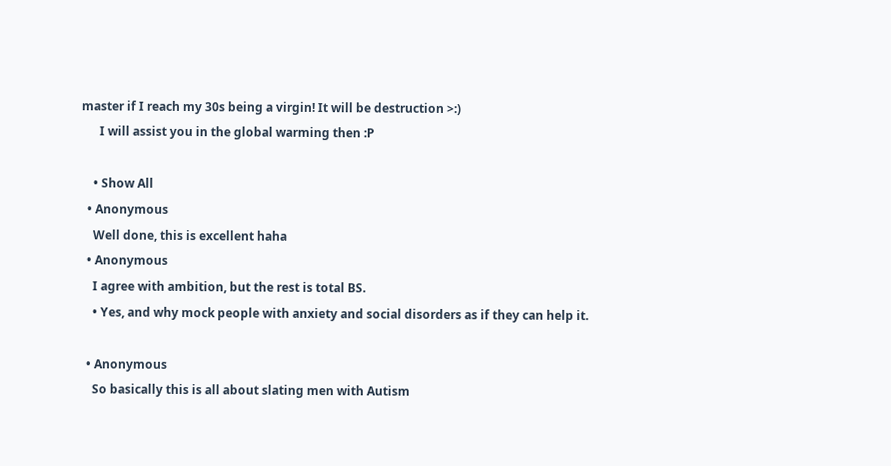master if I reach my 30s being a virgin! It will be destruction >:)
      I will assist you in the global warming then :P

    • Show All
  • Anonymous
    Well done, this is excellent haha
  • Anonymous
    I agree with ambition, but the rest is total BS.
    • Yes, and why mock people with anxiety and social disorders as if they can help it.

  • Anonymous
    So basically this is all about slating men with Autism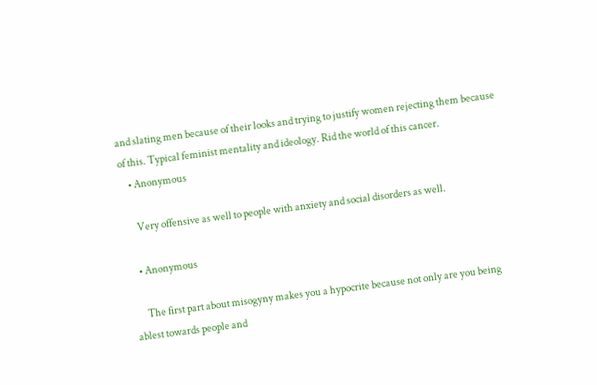and slating men because of their looks and trying to justify women rejecting them because of this. Typical feminist mentality and ideology. Rid the world of this cancer.
    • Anonymous

      Very offensive as well to people with anxiety and social disorders as well.

    • Anonymous

      The first part about misogyny makes you a hypocrite because not only are you being ablest towards people and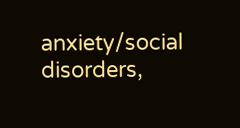anxiety/social disorders,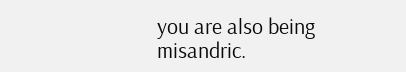you are also being misandric.